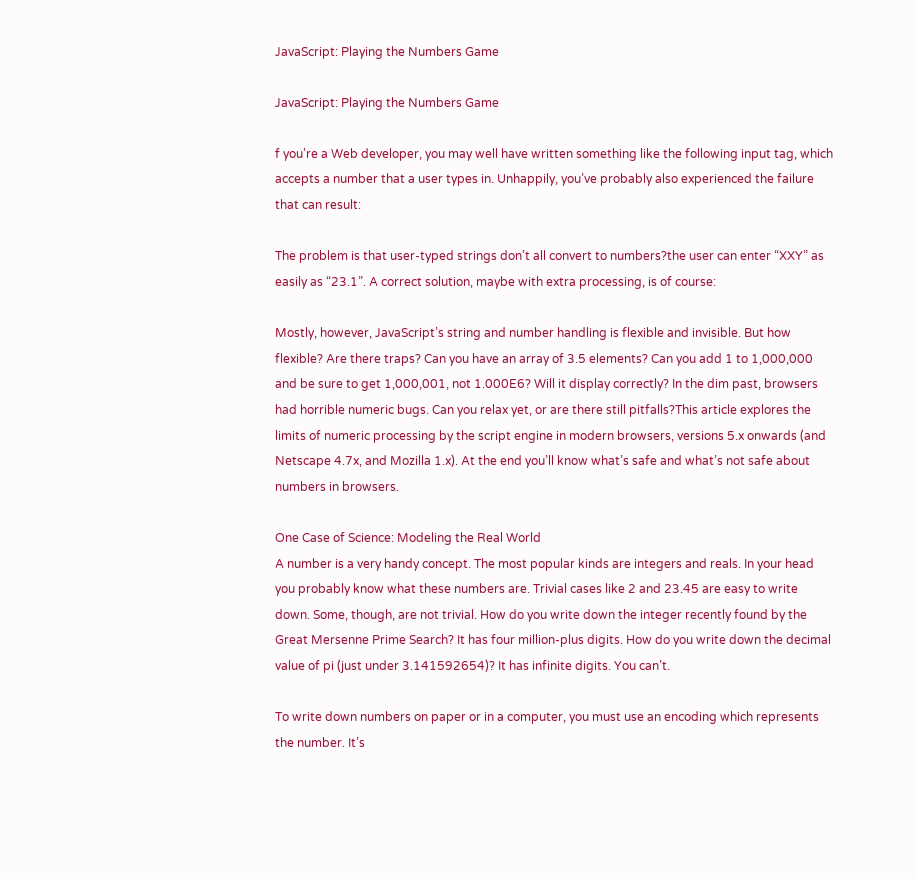JavaScript: Playing the Numbers Game

JavaScript: Playing the Numbers Game

f you’re a Web developer, you may well have written something like the following input tag, which accepts a number that a user types in. Unhappily, you’ve probably also experienced the failure that can result:

The problem is that user-typed strings don’t all convert to numbers?the user can enter “XXY” as easily as “23.1”. A correct solution, maybe with extra processing, is of course:

Mostly, however, JavaScript’s string and number handling is flexible and invisible. But how flexible? Are there traps? Can you have an array of 3.5 elements? Can you add 1 to 1,000,000 and be sure to get 1,000,001, not 1.000E6? Will it display correctly? In the dim past, browsers had horrible numeric bugs. Can you relax yet, or are there still pitfalls?This article explores the limits of numeric processing by the script engine in modern browsers, versions 5.x onwards (and Netscape 4.7x, and Mozilla 1.x). At the end you’ll know what’s safe and what’s not safe about numbers in browsers.

One Case of Science: Modeling the Real World
A number is a very handy concept. The most popular kinds are integers and reals. In your head you probably know what these numbers are. Trivial cases like 2 and 23.45 are easy to write down. Some, though, are not trivial. How do you write down the integer recently found by the Great Mersenne Prime Search? It has four million-plus digits. How do you write down the decimal value of pi (just under 3.141592654)? It has infinite digits. You can’t.

To write down numbers on paper or in a computer, you must use an encoding which represents the number. It’s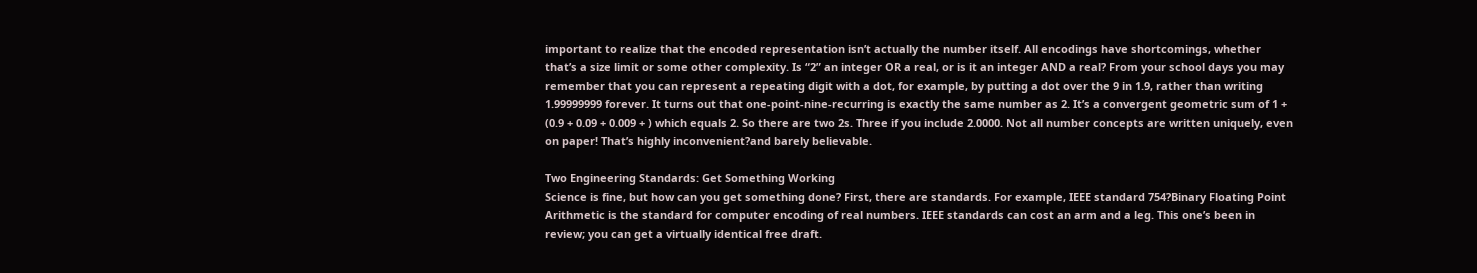important to realize that the encoded representation isn’t actually the number itself. All encodings have shortcomings, whether that’s a size limit or some other complexity. Is “2” an integer OR a real, or is it an integer AND a real? From your school days you may remember that you can represent a repeating digit with a dot, for example, by putting a dot over the 9 in 1.9, rather than writing 1.99999999 forever. It turns out that one-point-nine-recurring is exactly the same number as 2. It’s a convergent geometric sum of 1 + (0.9 + 0.09 + 0.009 + ) which equals 2. So there are two 2s. Three if you include 2.0000. Not all number concepts are written uniquely, even on paper! That’s highly inconvenient?and barely believable.

Two Engineering Standards: Get Something Working
Science is fine, but how can you get something done? First, there are standards. For example, IEEE standard 754?Binary Floating Point Arithmetic is the standard for computer encoding of real numbers. IEEE standards can cost an arm and a leg. This one’s been in review; you can get a virtually identical free draft.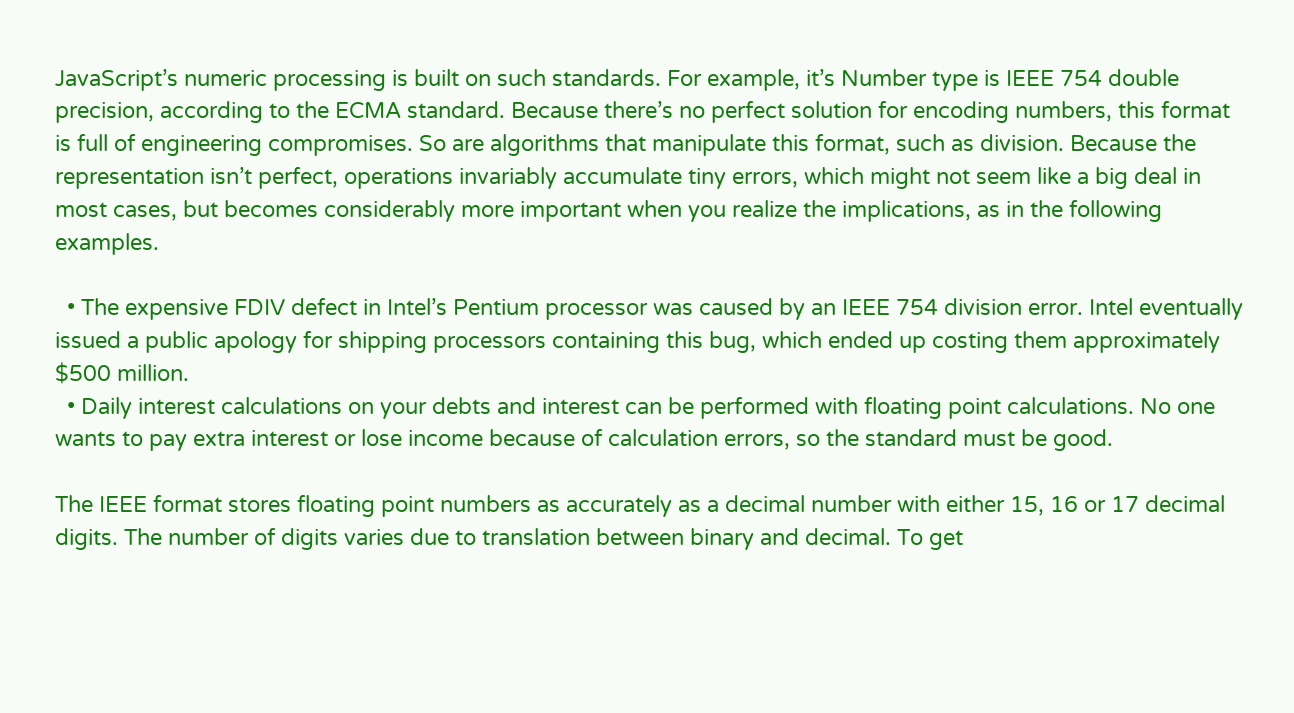JavaScript’s numeric processing is built on such standards. For example, it’s Number type is IEEE 754 double precision, according to the ECMA standard. Because there’s no perfect solution for encoding numbers, this format is full of engineering compromises. So are algorithms that manipulate this format, such as division. Because the representation isn’t perfect, operations invariably accumulate tiny errors, which might not seem like a big deal in most cases, but becomes considerably more important when you realize the implications, as in the following examples.

  • The expensive FDIV defect in Intel’s Pentium processor was caused by an IEEE 754 division error. Intel eventually issued a public apology for shipping processors containing this bug, which ended up costing them approximately $500 million.
  • Daily interest calculations on your debts and interest can be performed with floating point calculations. No one wants to pay extra interest or lose income because of calculation errors, so the standard must be good.

The IEEE format stores floating point numbers as accurately as a decimal number with either 15, 16 or 17 decimal digits. The number of digits varies due to translation between binary and decimal. To get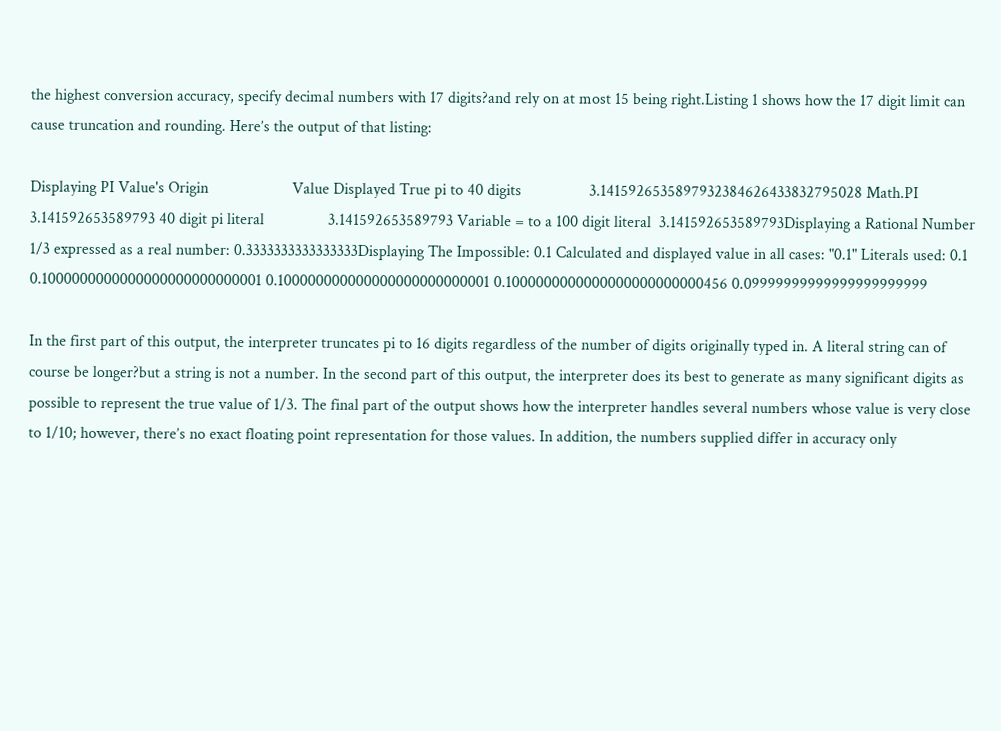the highest conversion accuracy, specify decimal numbers with 17 digits?and rely on at most 15 being right.Listing 1 shows how the 17 digit limit can cause truncation and rounding. Here’s the output of that listing:

Displaying PI Value's Origin                     Value Displayed True pi to 40 digits                 3.1415926535897932384626433832795028 Math.PI                            3.141592653589793 40 digit pi literal                3.141592653589793 Variable = to a 100 digit literal  3.141592653589793Displaying a Rational Number 1/3 expressed as a real number: 0.3333333333333333Displaying The Impossible: 0.1 Calculated and displayed value in all cases: "0.1" Literals used: 0.1 0.1000000000000000000000000001 0.100000000000000000000000001 0.1000000000000000000000000456 0.09999999999999999999999

In the first part of this output, the interpreter truncates pi to 16 digits regardless of the number of digits originally typed in. A literal string can of course be longer?but a string is not a number. In the second part of this output, the interpreter does its best to generate as many significant digits as possible to represent the true value of 1/3. The final part of the output shows how the interpreter handles several numbers whose value is very close to 1/10; however, there’s no exact floating point representation for those values. In addition, the numbers supplied differ in accuracy only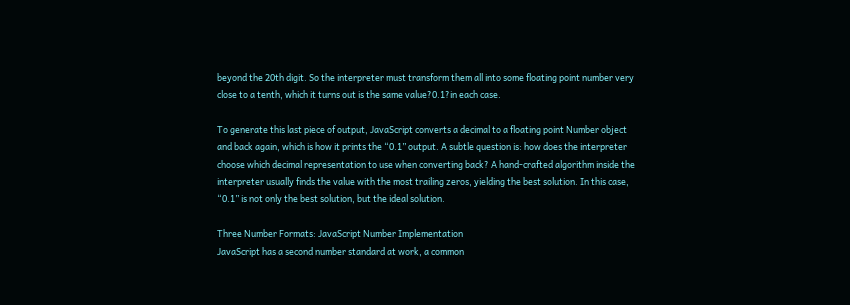beyond the 20th digit. So the interpreter must transform them all into some floating point number very close to a tenth, which it turns out is the same value?0.1?in each case.

To generate this last piece of output, JavaScript converts a decimal to a floating point Number object and back again, which is how it prints the “0.1” output. A subtle question is: how does the interpreter choose which decimal representation to use when converting back? A hand-crafted algorithm inside the interpreter usually finds the value with the most trailing zeros, yielding the best solution. In this case, “0.1” is not only the best solution, but the ideal solution.

Three Number Formats: JavaScript Number Implementation
JavaScript has a second number standard at work, a common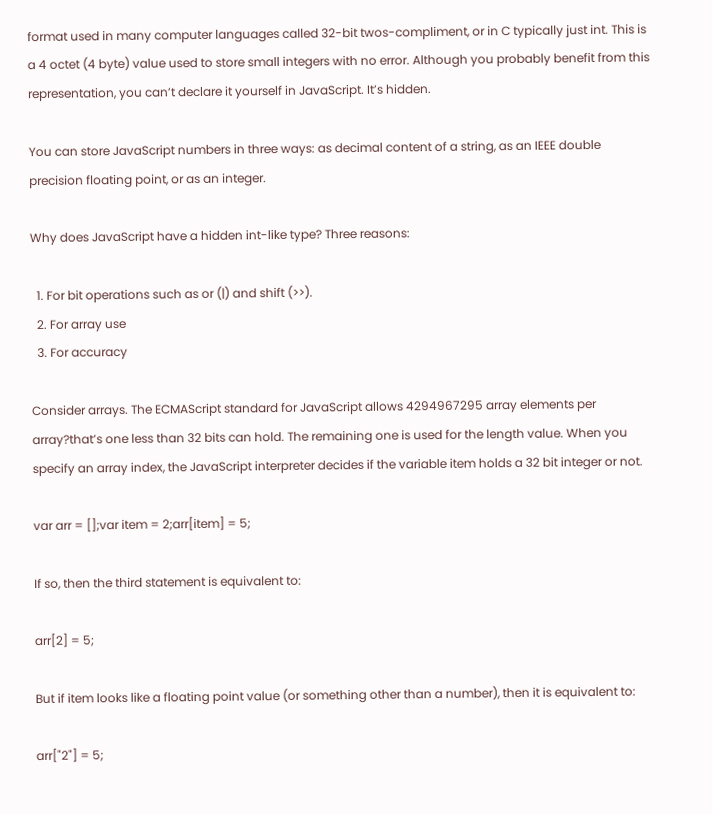format used in many computer languages called 32-bit twos-compliment, or in C typically just int. This is a 4 octet (4 byte) value used to store small integers with no error. Although you probably benefit from this representation, you can’t declare it yourself in JavaScript. It’s hidden.

You can store JavaScript numbers in three ways: as decimal content of a string, as an IEEE double precision floating point, or as an integer.

Why does JavaScript have a hidden int-like type? Three reasons:

  1. For bit operations such as or (|) and shift (>>).
  2. For array use
  3. For accuracy

Consider arrays. The ECMAScript standard for JavaScript allows 4294967295 array elements per array?that’s one less than 32 bits can hold. The remaining one is used for the length value. When you specify an array index, the JavaScript interpreter decides if the variable item holds a 32 bit integer or not.

var arr = [];var item = 2;arr[item] = 5;

If so, then the third statement is equivalent to:

arr[2] = 5;

But if item looks like a floating point value (or something other than a number), then it is equivalent to:

arr["2"] = 5;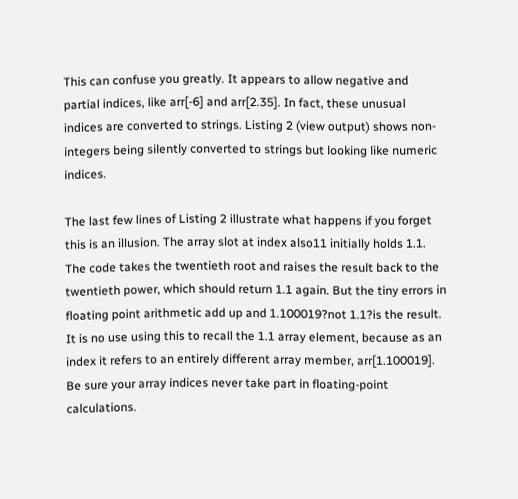This can confuse you greatly. It appears to allow negative and partial indices, like arr[-6] and arr[2.35]. In fact, these unusual indices are converted to strings. Listing 2 (view output) shows non-integers being silently converted to strings but looking like numeric indices.

The last few lines of Listing 2 illustrate what happens if you forget this is an illusion. The array slot at index also11 initially holds 1.1. The code takes the twentieth root and raises the result back to the twentieth power, which should return 1.1 again. But the tiny errors in floating point arithmetic add up and 1.100019?not 1.1?is the result. It is no use using this to recall the 1.1 array element, because as an index it refers to an entirely different array member, arr[1.100019]. Be sure your array indices never take part in floating-point calculations.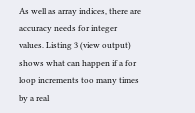As well as array indices, there are accuracy needs for integer values. Listing 3 (view output) shows what can happen if a for loop increments too many times by a real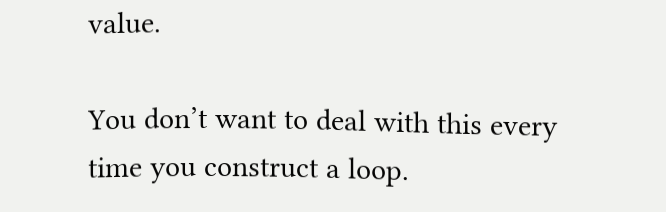value.

You don’t want to deal with this every time you construct a loop.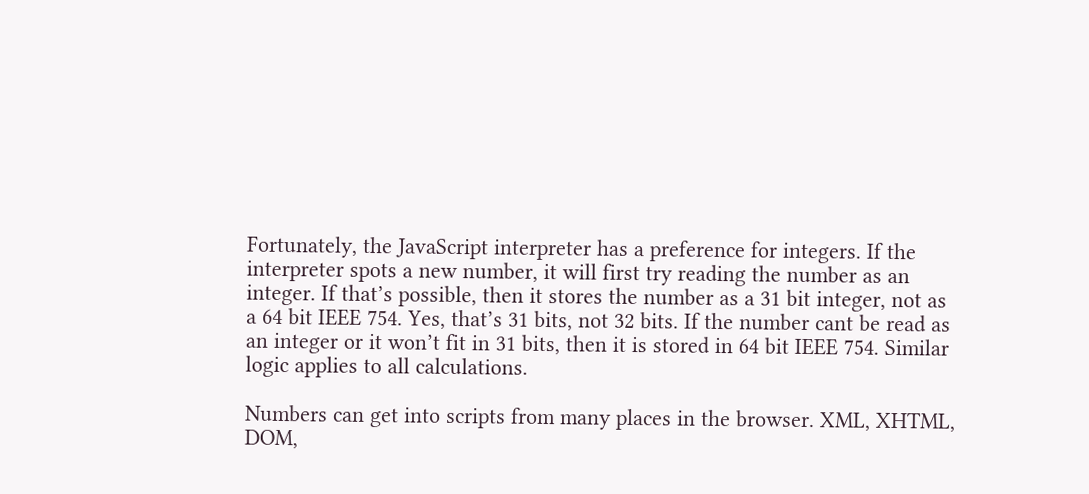Fortunately, the JavaScript interpreter has a preference for integers. If the interpreter spots a new number, it will first try reading the number as an integer. If that’s possible, then it stores the number as a 31 bit integer, not as a 64 bit IEEE 754. Yes, that’s 31 bits, not 32 bits. If the number cant be read as an integer or it won’t fit in 31 bits, then it is stored in 64 bit IEEE 754. Similar logic applies to all calculations.

Numbers can get into scripts from many places in the browser. XML, XHTML, DOM,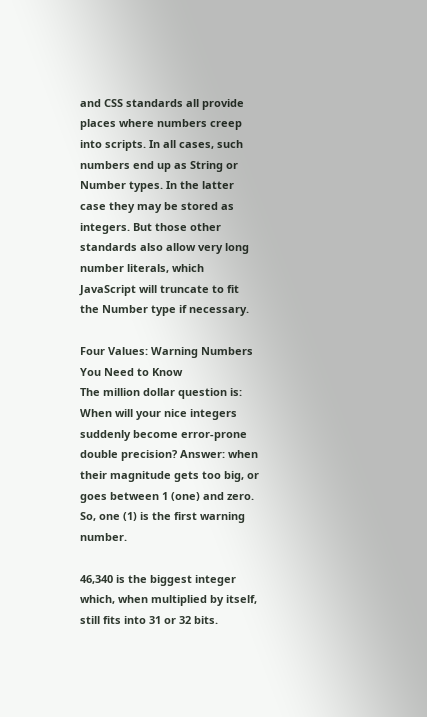and CSS standards all provide places where numbers creep into scripts. In all cases, such numbers end up as String or Number types. In the latter case they may be stored as integers. But those other standards also allow very long number literals, which JavaScript will truncate to fit the Number type if necessary.

Four Values: Warning Numbers You Need to Know
The million dollar question is: When will your nice integers suddenly become error-prone double precision? Answer: when their magnitude gets too big, or goes between 1 (one) and zero. So, one (1) is the first warning number.

46,340 is the biggest integer which, when multiplied by itself, still fits into 31 or 32 bits.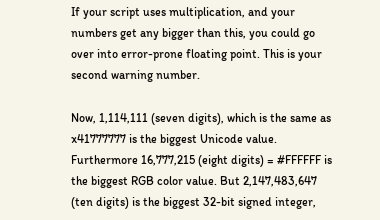If your script uses multiplication, and your numbers get any bigger than this, you could go over into error-prone floating point. This is your second warning number.

Now, 1,114,111 (seven digits), which is the same as x41777777 is the biggest Unicode value. Furthermore 16,777,215 (eight digits) = #FFFFFF is the biggest RGB color value. But 2,147,483,647 (ten digits) is the biggest 32-bit signed integer,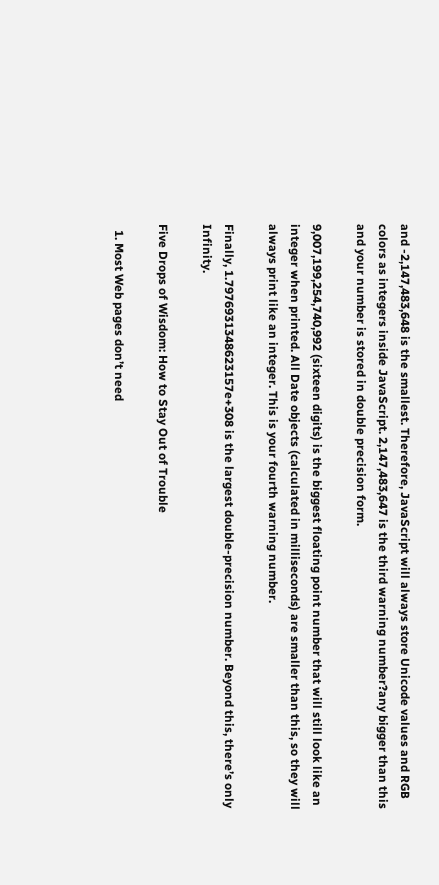and -2,147,483,648 is the smallest. Therefore, JavaScript will always store Unicode values and RGB colors as integers inside JavaScript. 2,147,483,647 is the third warning number?any bigger than this and your number is stored in double precision form.

9,007,199,254,740,992 (sixteen digits) is the biggest floating point number that will still look like an integer when printed. All Date objects (calculated in milliseconds) are smaller than this, so they will always print like an integer. This is your fourth warning number.

Finally, 1.7976931348623157e+308 is the largest double-precision number. Beyond this, there’s only Infinity.

Five Drops of Wisdom: How to Stay Out of Trouble

  1. Most Web pages don’t need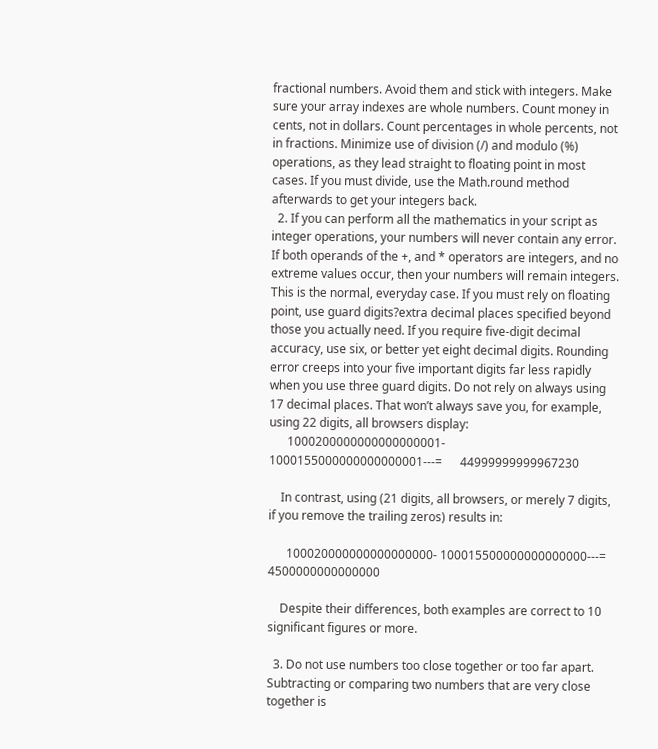fractional numbers. Avoid them and stick with integers. Make sure your array indexes are whole numbers. Count money in cents, not in dollars. Count percentages in whole percents, not in fractions. Minimize use of division (/) and modulo (%) operations, as they lead straight to floating point in most cases. If you must divide, use the Math.round method afterwards to get your integers back.
  2. If you can perform all the mathematics in your script as integer operations, your numbers will never contain any error. If both operands of the +, and * operators are integers, and no extreme values occur, then your numbers will remain integers. This is the normal, everyday case. If you must rely on floating point, use guard digits?extra decimal places specified beyond those you actually need. If you require five-digit decimal accuracy, use six, or better yet eight decimal digits. Rounding error creeps into your five important digits far less rapidly when you use three guard digits. Do not rely on always using 17 decimal places. That won’t always save you, for example, using 22 digits, all browsers display:
      1000200000000000000001- 1000155000000000000001---=      44999999999967230

    In contrast, using (21 digits, all browsers, or merely 7 digits, if you remove the trailing zeros) results in:

      100020000000000000000- 100015500000000000000---=      4500000000000000

    Despite their differences, both examples are correct to 10 significant figures or more.

  3. Do not use numbers too close together or too far apart. Subtracting or comparing two numbers that are very close together is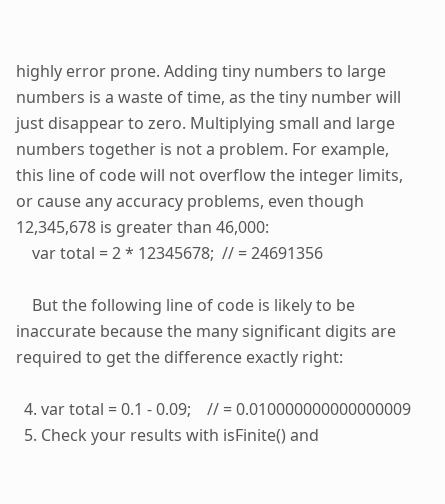highly error prone. Adding tiny numbers to large numbers is a waste of time, as the tiny number will just disappear to zero. Multiplying small and large numbers together is not a problem. For example, this line of code will not overflow the integer limits, or cause any accuracy problems, even though 12,345,678 is greater than 46,000:
    var total = 2 * 12345678;  // = 24691356

    But the following line of code is likely to be inaccurate because the many significant digits are required to get the difference exactly right:

  4. var total = 0.1 - 0.09;    // = 0.010000000000000009
  5. Check your results with isFinite() and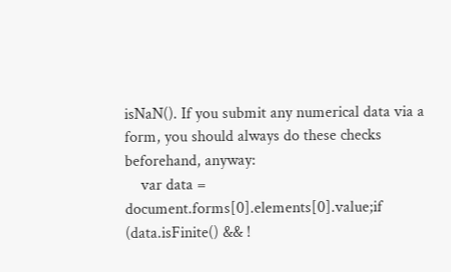isNaN(). If you submit any numerical data via a form, you should always do these checks beforehand, anyway:
    var data = document.forms[0].elements[0].value;if (data.isFinite() && !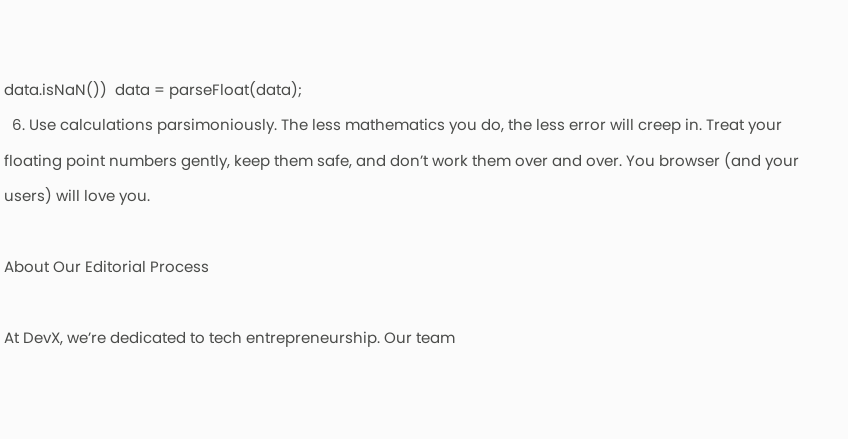data.isNaN())  data = parseFloat(data);
  6. Use calculations parsimoniously. The less mathematics you do, the less error will creep in. Treat your floating point numbers gently, keep them safe, and don’t work them over and over. You browser (and your users) will love you.

About Our Editorial Process

At DevX, we’re dedicated to tech entrepreneurship. Our team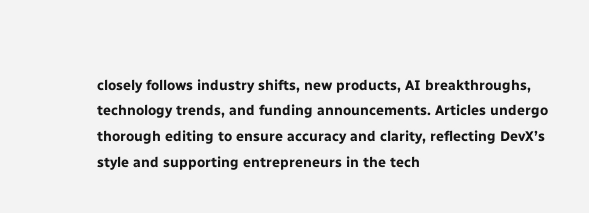closely follows industry shifts, new products, AI breakthroughs, technology trends, and funding announcements. Articles undergo thorough editing to ensure accuracy and clarity, reflecting DevX’s style and supporting entrepreneurs in the tech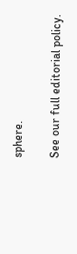sphere.

See our full editorial policy.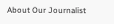About Our Journalist